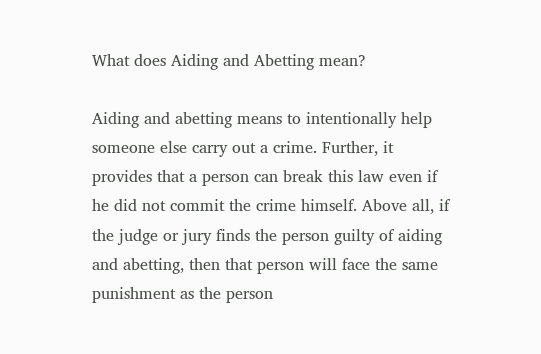What does Aiding and Abetting mean?

Aiding and abetting means to intentionally help someone else carry out a crime. Further, it provides that a person can break this law even if he did not commit the crime himself. Above all, if the judge or jury finds the person guilty of aiding and abetting, then that person will face the same punishment as the person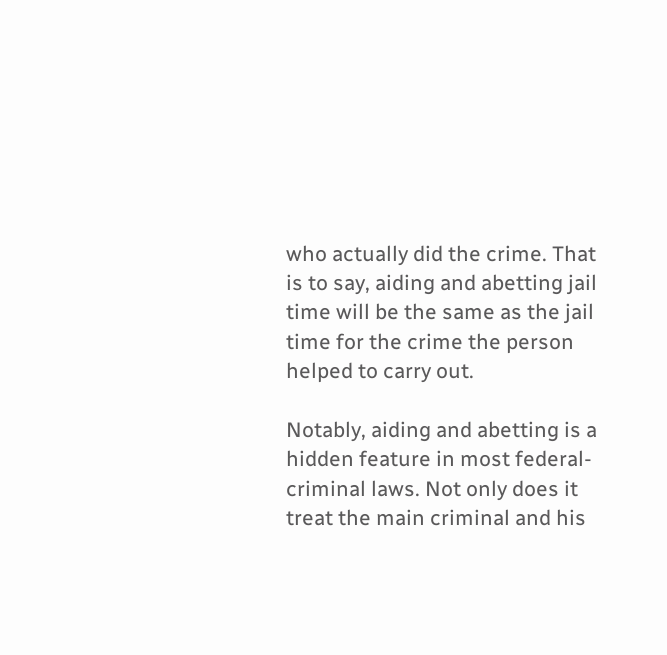who actually did the crime. That is to say, aiding and abetting jail time will be the same as the jail time for the crime the person helped to carry out.

Notably, aiding and abetting is a hidden feature in most federal-criminal laws. Not only does it treat the main criminal and his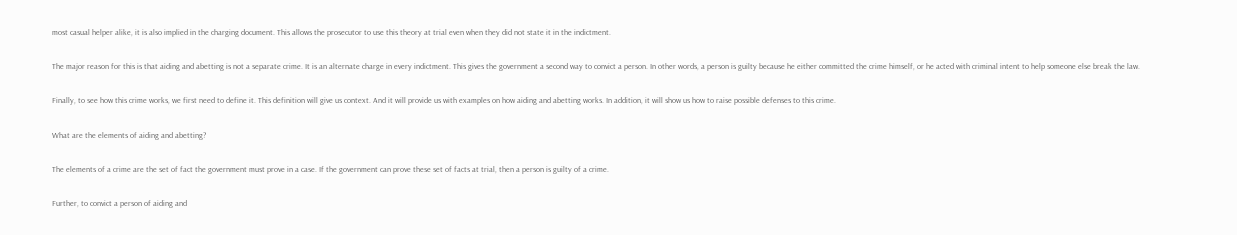most casual helper alike, it is also implied in the charging document. This allows the prosecutor to use this theory at trial even when they did not state it in the indictment.

The major reason for this is that aiding and abetting is not a separate crime. It is an alternate charge in every indictment. This gives the government a second way to convict a person. In other words, a person is guilty because he either committed the crime himself, or he acted with criminal intent to help someone else break the law.

Finally, to see how this crime works, we first need to define it. This definition will give us context. And it will provide us with examples on how aiding and abetting works. In addition, it will show us how to raise possible defenses to this crime.

What are the elements of aiding and abetting?

The elements of a crime are the set of fact the government must prove in a case. If the government can prove these set of facts at trial, then a person is guilty of a crime.

Further, to convict a person of aiding and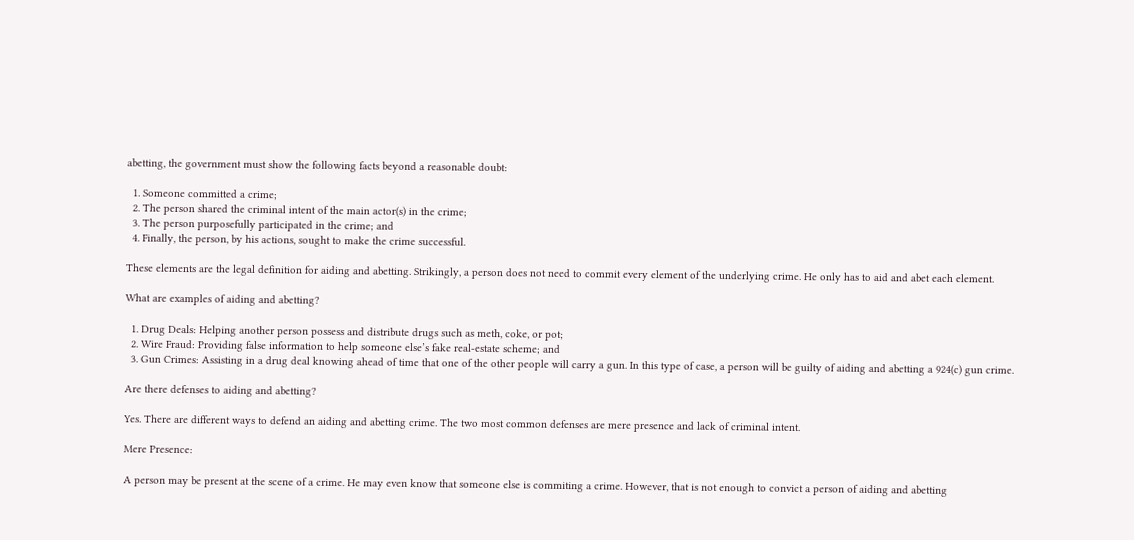abetting, the government must show the following facts beyond a reasonable doubt:

  1. Someone committed a crime;
  2. The person shared the criminal intent of the main actor(s) in the crime;
  3. The person purposefully participated in the crime; and
  4. Finally, the person, by his actions, sought to make the crime successful.

These elements are the legal definition for aiding and abetting. Strikingly, a person does not need to commit every element of the underlying crime. He only has to aid and abet each element.

What are examples of aiding and abetting?

  1. Drug Deals: Helping another person possess and distribute drugs such as meth, coke, or pot;
  2. Wire Fraud: Providing false information to help someone else’s fake real-estate scheme; and
  3. Gun Crimes: Assisting in a drug deal knowing ahead of time that one of the other people will carry a gun. In this type of case, a person will be guilty of aiding and abetting a 924(c) gun crime.

Are there defenses to aiding and abetting?

Yes. There are different ways to defend an aiding and abetting crime. The two most common defenses are mere presence and lack of criminal intent.

Mere Presence:

A person may be present at the scene of a crime. He may even know that someone else is commiting a crime. However, that is not enough to convict a person of aiding and abetting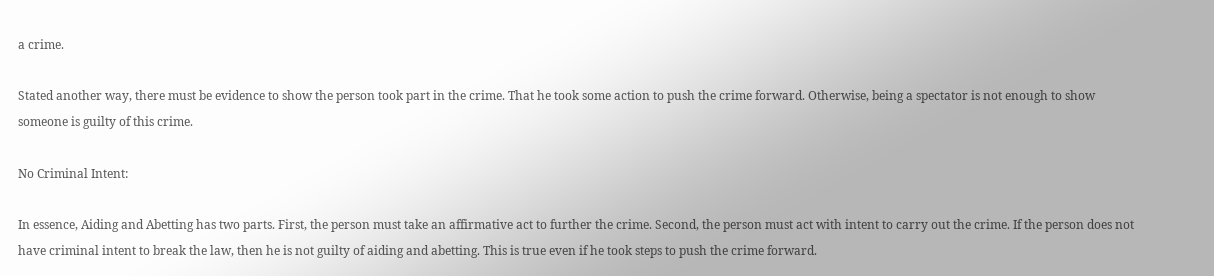a crime.

Stated another way, there must be evidence to show the person took part in the crime. That he took some action to push the crime forward. Otherwise, being a spectator is not enough to show someone is guilty of this crime.

No Criminal Intent:

In essence, Aiding and Abetting has two parts. First, the person must take an affirmative act to further the crime. Second, the person must act with intent to carry out the crime. If the person does not have criminal intent to break the law, then he is not guilty of aiding and abetting. This is true even if he took steps to push the crime forward.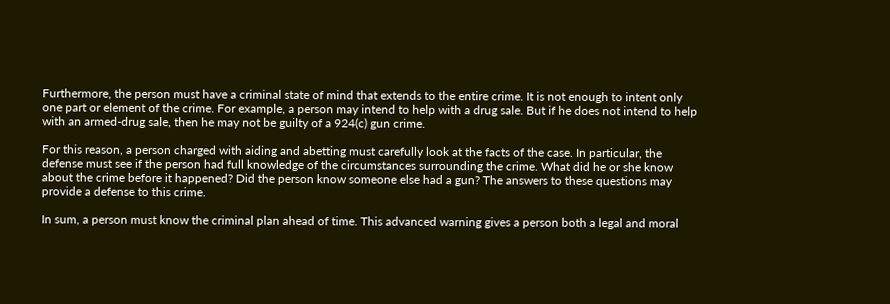Furthermore, the person must have a criminal state of mind that extends to the entire crime. It is not enough to intent only one part or element of the crime. For example, a person may intend to help with a drug sale. But if he does not intend to help with an armed-drug sale, then he may not be guilty of a 924(c) gun crime.

For this reason, a person charged with aiding and abetting must carefully look at the facts of the case. In particular, the defense must see if the person had full knowledge of the circumstances surrounding the crime. What did he or she know about the crime before it happened? Did the person know someone else had a gun? The answers to these questions may provide a defense to this crime.

In sum, a person must know the criminal plan ahead of time. This advanced warning gives a person both a legal and moral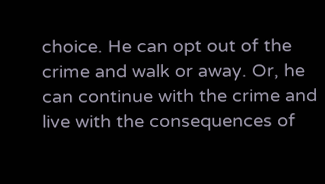choice. He can opt out of the crime and walk or away. Or, he can continue with the crime and live with the consequences of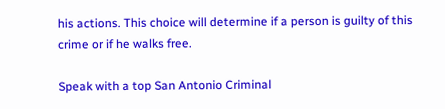his actions. This choice will determine if a person is guilty of this crime or if he walks free.

Speak with a top San Antonio Criminal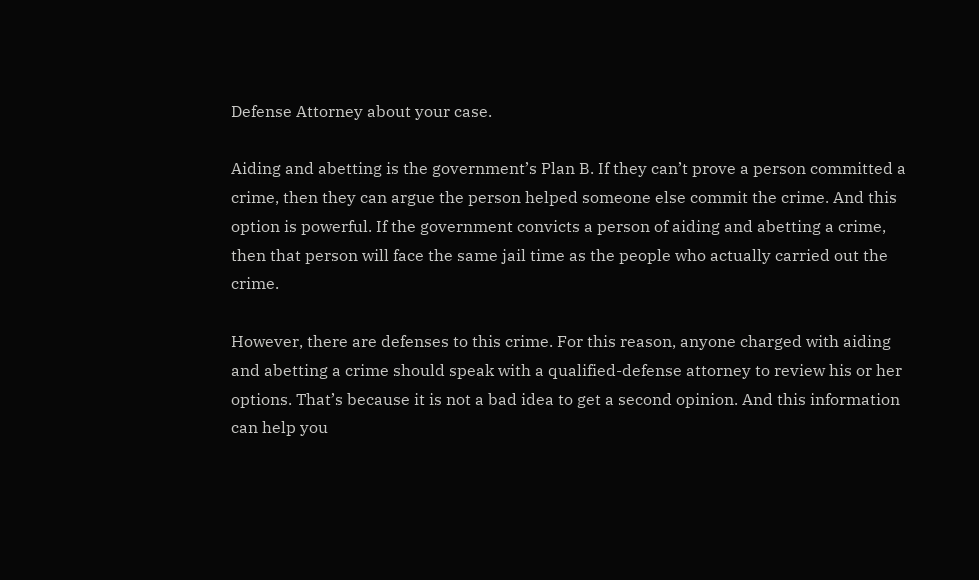Defense Attorney about your case.

Aiding and abetting is the government’s Plan B. If they can’t prove a person committed a crime, then they can argue the person helped someone else commit the crime. And this option is powerful. If the government convicts a person of aiding and abetting a crime, then that person will face the same jail time as the people who actually carried out the crime.

However, there are defenses to this crime. For this reason, anyone charged with aiding and abetting a crime should speak with a qualified-defense attorney to review his or her options. That’s because it is not a bad idea to get a second opinion. And this information can help you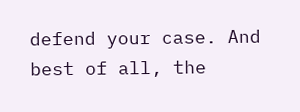defend your case. And best of all, the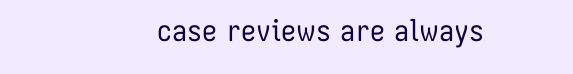case reviews are always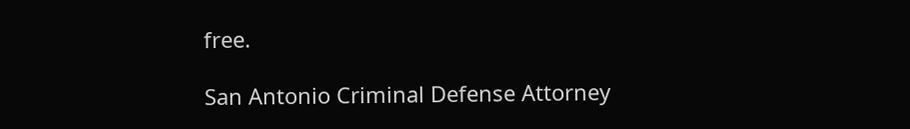free.

San Antonio Criminal Defense Attorney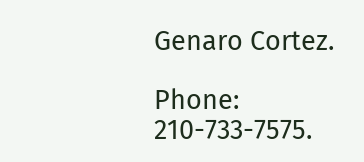Genaro Cortez.

Phone: 210-733-7575.